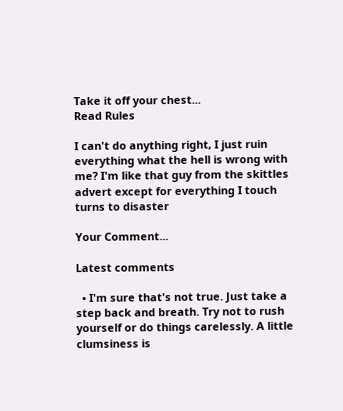Take it off your chest...
Read Rules

I can't do anything right, I just ruin everything what the hell is wrong with me? I'm like that guy from the skittles advert except for everything I touch turns to disaster

Your Comment...

Latest comments

  • I'm sure that's not true. Just take a step back and breath. Try not to rush yourself or do things carelessly. A little clumsiness is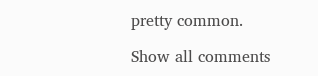pretty common.

Show all comments